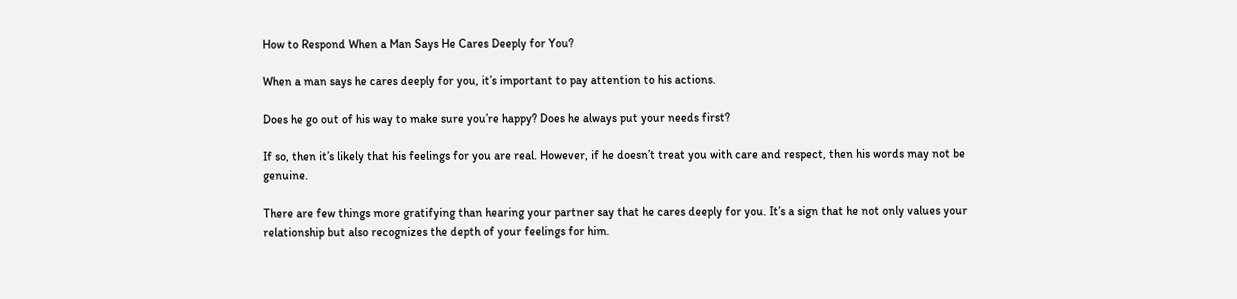How to Respond When a Man Says He Cares Deeply for You?

When a man says he cares deeply for you, it’s important to pay attention to his actions.

Does he go out of his way to make sure you’re happy? Does he always put your needs first?

If so, then it’s likely that his feelings for you are real. However, if he doesn’t treat you with care and respect, then his words may not be genuine.

There are few things more gratifying than hearing your partner say that he cares deeply for you. It’s a sign that he not only values your relationship but also recognizes the depth of your feelings for him.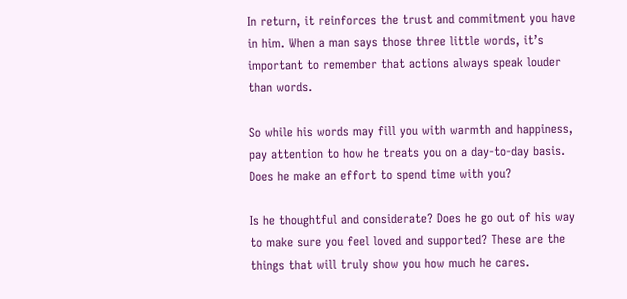In return, it reinforces the trust and commitment you have in him. When a man says those three little words, it’s important to remember that actions always speak louder than words.

So while his words may fill you with warmth and happiness, pay attention to how he treats you on a day-to-day basis. Does he make an effort to spend time with you?

Is he thoughtful and considerate? Does he go out of his way to make sure you feel loved and supported? These are the things that will truly show you how much he cares.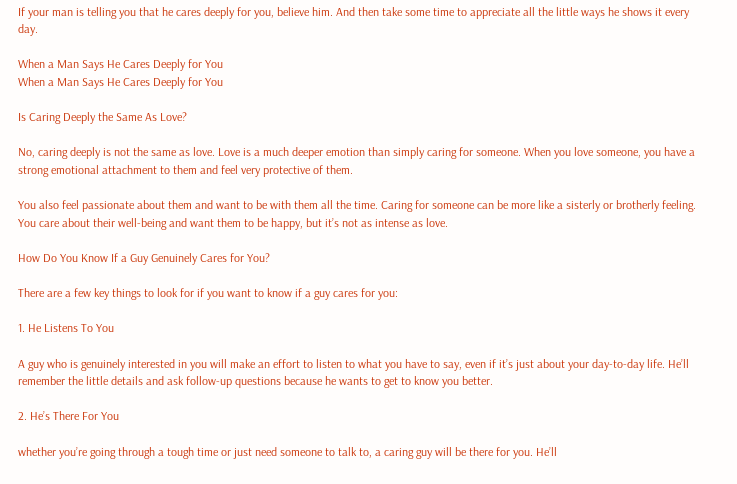If your man is telling you that he cares deeply for you, believe him. And then take some time to appreciate all the little ways he shows it every day.

When a Man Says He Cares Deeply for You
When a Man Says He Cares Deeply for You

Is Caring Deeply the Same As Love?

No, caring deeply is not the same as love. Love is a much deeper emotion than simply caring for someone. When you love someone, you have a strong emotional attachment to them and feel very protective of them.

You also feel passionate about them and want to be with them all the time. Caring for someone can be more like a sisterly or brotherly feeling. You care about their well-being and want them to be happy, but it’s not as intense as love.

How Do You Know If a Guy Genuinely Cares for You?

There are a few key things to look for if you want to know if a guy cares for you:

1. He Listens To You

A guy who is genuinely interested in you will make an effort to listen to what you have to say, even if it’s just about your day-to-day life. He’ll remember the little details and ask follow-up questions because he wants to get to know you better.

2. He’s There For You

whether you’re going through a tough time or just need someone to talk to, a caring guy will be there for you. He’ll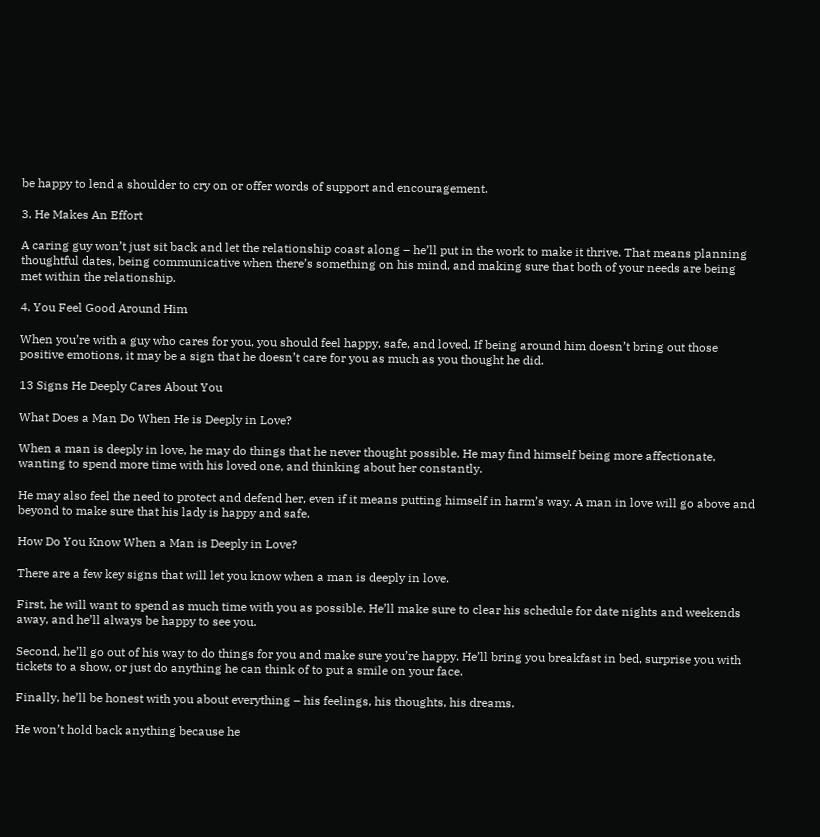be happy to lend a shoulder to cry on or offer words of support and encouragement.

3. He Makes An Effort

A caring guy won’t just sit back and let the relationship coast along – he’ll put in the work to make it thrive. That means planning thoughtful dates, being communicative when there’s something on his mind, and making sure that both of your needs are being met within the relationship.

4. You Feel Good Around Him

When you’re with a guy who cares for you, you should feel happy, safe, and loved. If being around him doesn’t bring out those positive emotions, it may be a sign that he doesn’t care for you as much as you thought he did.

13 Signs He Deeply Cares About You

What Does a Man Do When He is Deeply in Love?

When a man is deeply in love, he may do things that he never thought possible. He may find himself being more affectionate, wanting to spend more time with his loved one, and thinking about her constantly.

He may also feel the need to protect and defend her, even if it means putting himself in harm’s way. A man in love will go above and beyond to make sure that his lady is happy and safe.

How Do You Know When a Man is Deeply in Love?

There are a few key signs that will let you know when a man is deeply in love.

First, he will want to spend as much time with you as possible. He’ll make sure to clear his schedule for date nights and weekends away, and he’ll always be happy to see you.

Second, he’ll go out of his way to do things for you and make sure you’re happy. He’ll bring you breakfast in bed, surprise you with tickets to a show, or just do anything he can think of to put a smile on your face.

Finally, he’ll be honest with you about everything – his feelings, his thoughts, his dreams.

He won’t hold back anything because he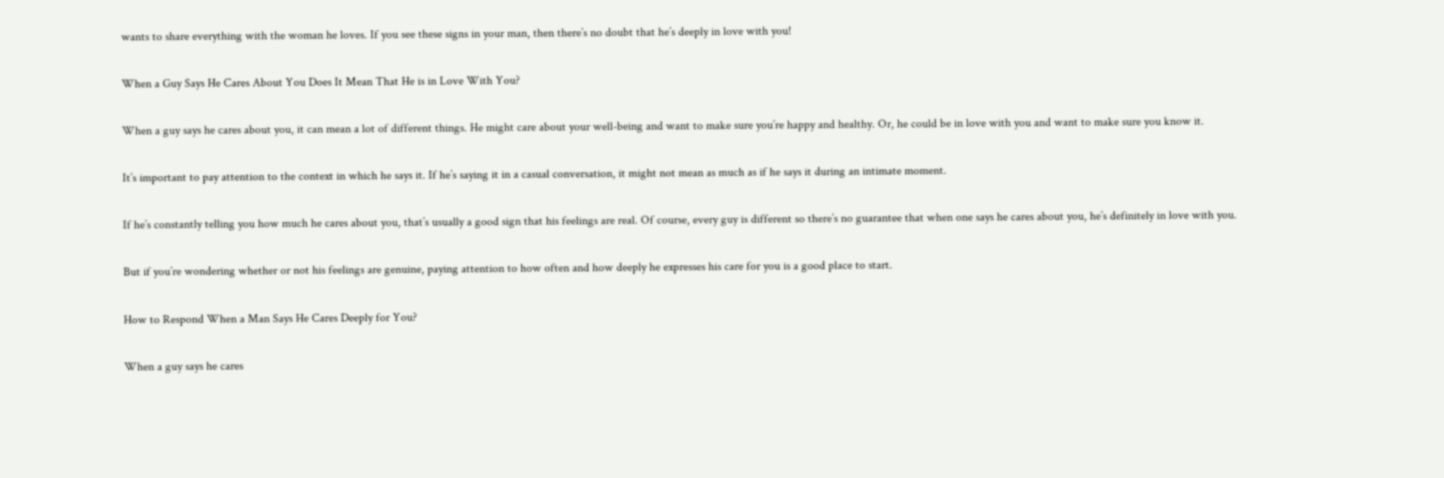wants to share everything with the woman he loves. If you see these signs in your man, then there’s no doubt that he’s deeply in love with you!

When a Guy Says He Cares About You Does It Mean That He is in Love With You?

When a guy says he cares about you, it can mean a lot of different things. He might care about your well-being and want to make sure you’re happy and healthy. Or, he could be in love with you and want to make sure you know it.

It’s important to pay attention to the context in which he says it. If he’s saying it in a casual conversation, it might not mean as much as if he says it during an intimate moment.

If he’s constantly telling you how much he cares about you, that’s usually a good sign that his feelings are real. Of course, every guy is different so there’s no guarantee that when one says he cares about you, he’s definitely in love with you.

But if you’re wondering whether or not his feelings are genuine, paying attention to how often and how deeply he expresses his care for you is a good place to start.

How to Respond When a Man Says He Cares Deeply for You?

When a guy says he cares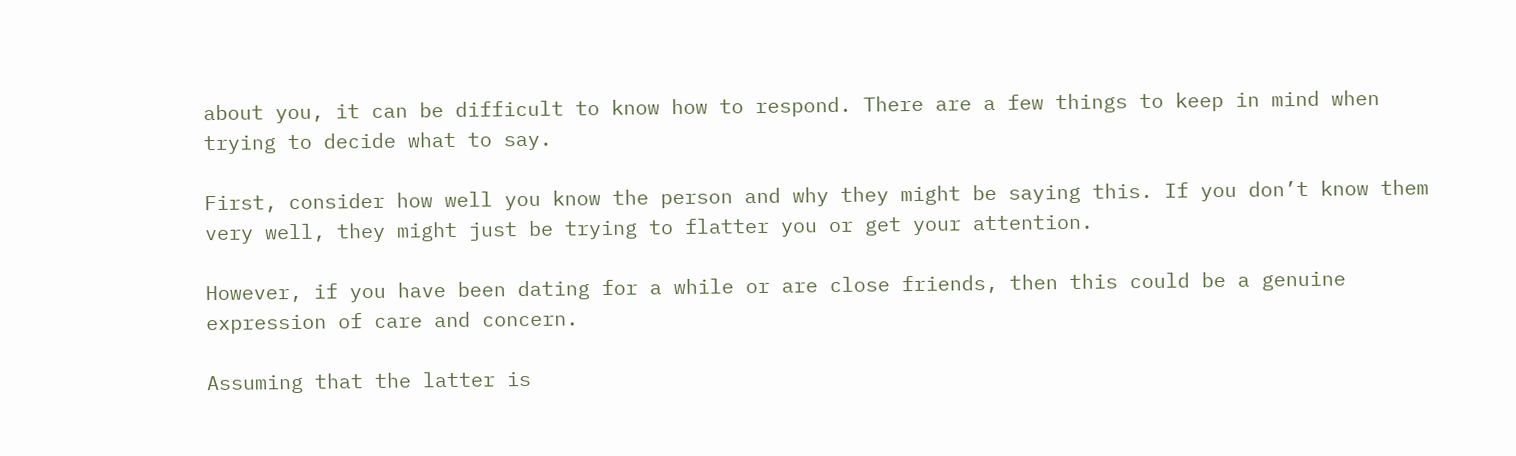about you, it can be difficult to know how to respond. There are a few things to keep in mind when trying to decide what to say.

First, consider how well you know the person and why they might be saying this. If you don’t know them very well, they might just be trying to flatter you or get your attention.

However, if you have been dating for a while or are close friends, then this could be a genuine expression of care and concern.

Assuming that the latter is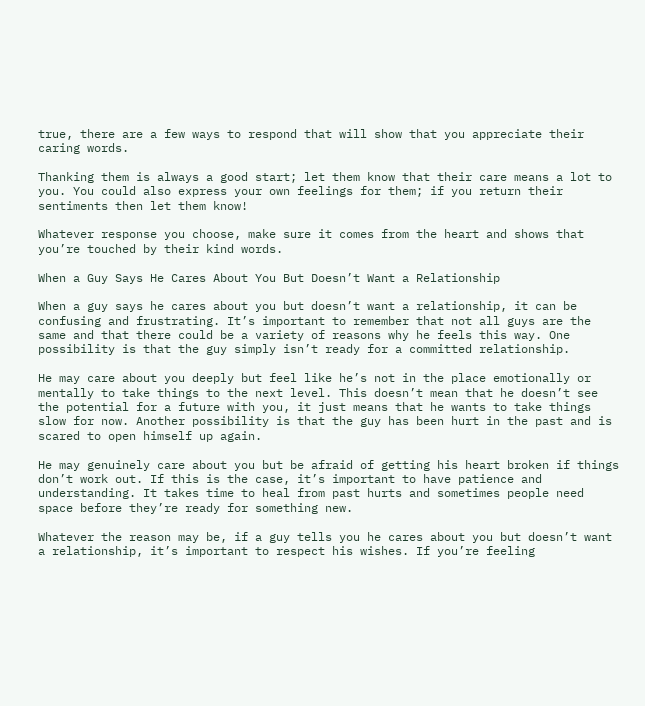true, there are a few ways to respond that will show that you appreciate their caring words.

Thanking them is always a good start; let them know that their care means a lot to you. You could also express your own feelings for them; if you return their sentiments then let them know!

Whatever response you choose, make sure it comes from the heart and shows that you’re touched by their kind words.

When a Guy Says He Cares About You But Doesn’t Want a Relationship

When a guy says he cares about you but doesn’t want a relationship, it can be confusing and frustrating. It’s important to remember that not all guys are the same and that there could be a variety of reasons why he feels this way. One possibility is that the guy simply isn’t ready for a committed relationship.

He may care about you deeply but feel like he’s not in the place emotionally or mentally to take things to the next level. This doesn’t mean that he doesn’t see the potential for a future with you, it just means that he wants to take things slow for now. Another possibility is that the guy has been hurt in the past and is scared to open himself up again.

He may genuinely care about you but be afraid of getting his heart broken if things don’t work out. If this is the case, it’s important to have patience and understanding. It takes time to heal from past hurts and sometimes people need space before they’re ready for something new.

Whatever the reason may be, if a guy tells you he cares about you but doesn’t want a relationship, it’s important to respect his wishes. If you’re feeling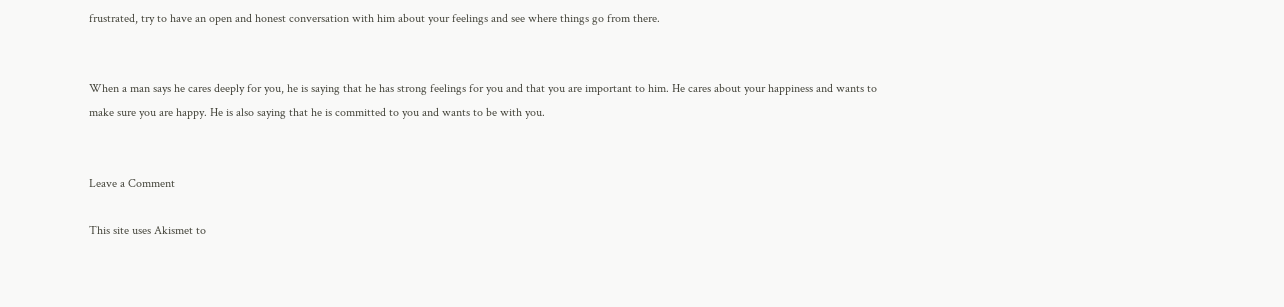frustrated, try to have an open and honest conversation with him about your feelings and see where things go from there.


When a man says he cares deeply for you, he is saying that he has strong feelings for you and that you are important to him. He cares about your happiness and wants to make sure you are happy. He is also saying that he is committed to you and wants to be with you.


Leave a Comment

This site uses Akismet to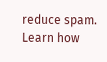reduce spam. Learn how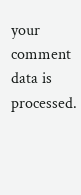your comment data is processed.